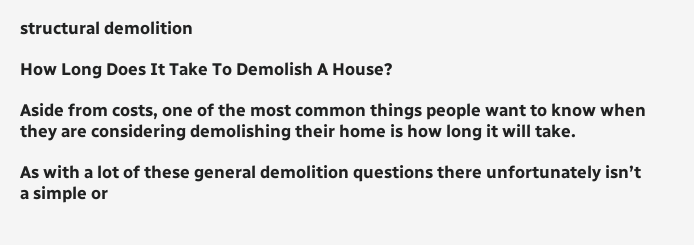structural demolition

How Long Does It Take To Demolish A House?

Aside from costs, one of the most common things people want to know when they are considering demolishing their home is how long it will take.

As with a lot of these general demolition questions there unfortunately isn’t a simple or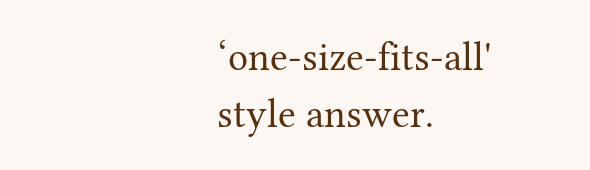‘one-size-fits-all' style answer.